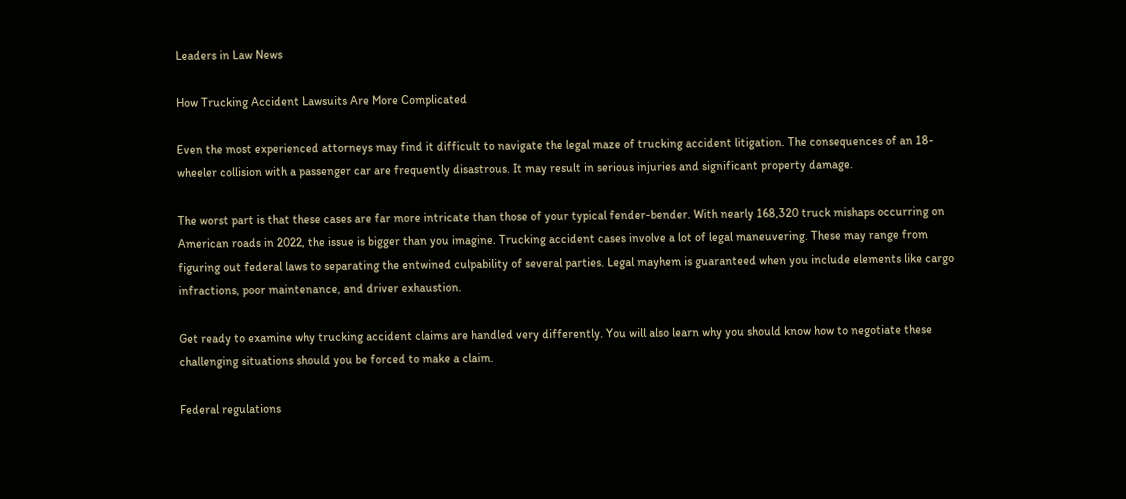Leaders in Law News

How Trucking Accident Lawsuits Are More Complicated

Even the most experienced attorneys may find it difficult to navigate the legal maze of trucking accident litigation. The consequences of an 18-wheeler collision with a passenger car are frequently disastrous. It may result in serious injuries and significant property damage.

The worst part is that these cases are far more intricate than those of your typical fender-bender. With nearly 168,320 truck mishaps occurring on American roads in 2022, the issue is bigger than you imagine. Trucking accident cases involve a lot of legal maneuvering. These may range from figuring out federal laws to separating the entwined culpability of several parties. Legal mayhem is guaranteed when you include elements like cargo infractions, poor maintenance, and driver exhaustion.

Get ready to examine why trucking accident claims are handled very differently. You will also learn why you should know how to negotiate these challenging situations should you be forced to make a claim.

Federal regulations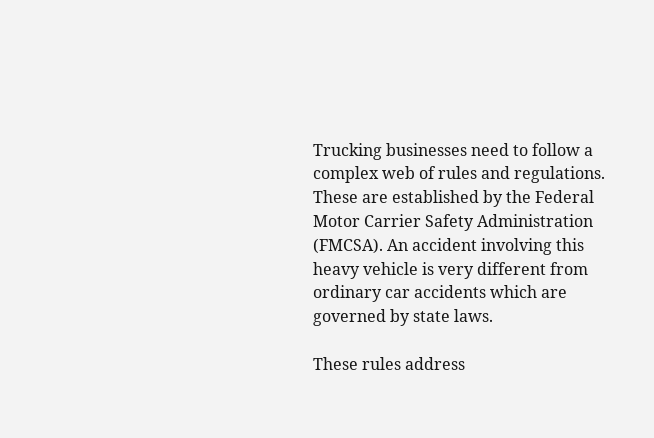Trucking businesses need to follow a complex web of rules and regulations. These are established by the Federal Motor Carrier Safety Administration (FMCSA). An accident involving this heavy vehicle is very different from ordinary car accidents which are governed by state laws.

These rules address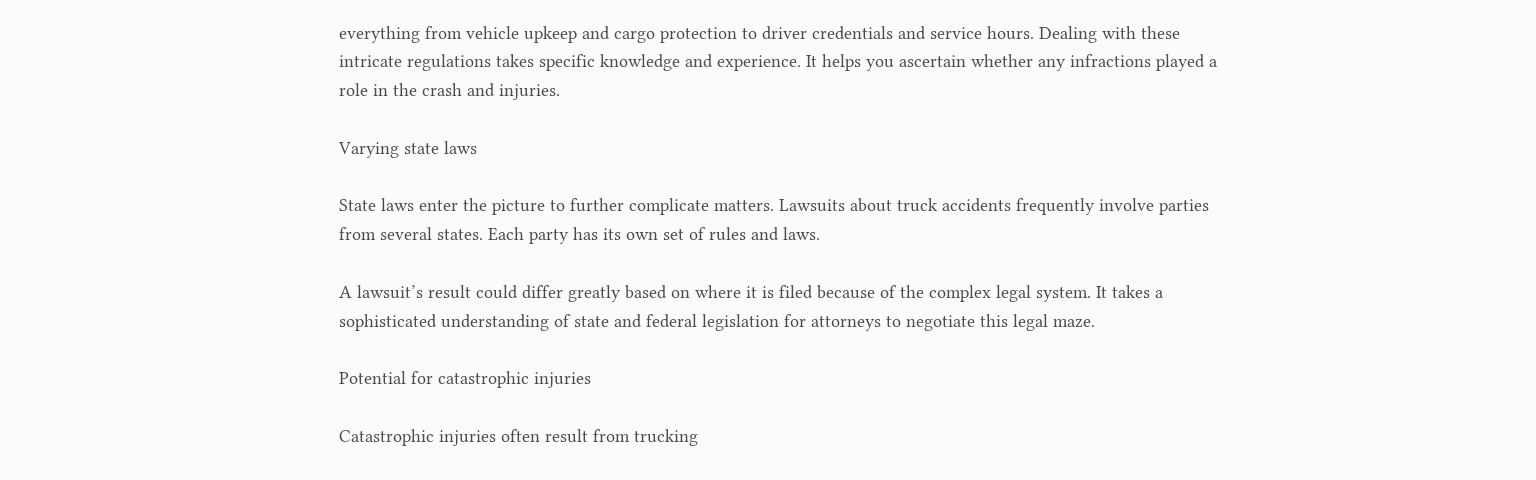everything from vehicle upkeep and cargo protection to driver credentials and service hours. Dealing with these intricate regulations takes specific knowledge and experience. It helps you ascertain whether any infractions played a role in the crash and injuries.

Varying state laws

State laws enter the picture to further complicate matters. Lawsuits about truck accidents frequently involve parties from several states. Each party has its own set of rules and laws.

A lawsuit’s result could differ greatly based on where it is filed because of the complex legal system. It takes a sophisticated understanding of state and federal legislation for attorneys to negotiate this legal maze.

Potential for catastrophic injuries

Catastrophic injuries often result from trucking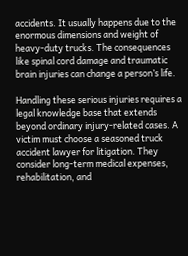accidents. It usually happens due to the enormous dimensions and weight of heavy-duty trucks. The consequences like spinal cord damage and traumatic brain injuries can change a person’s life.

Handling these serious injuries requires a legal knowledge base that extends beyond ordinary injury-related cases. A victim must choose a seasoned truck accident lawyer for litigation. They consider long-term medical expenses, rehabilitation, and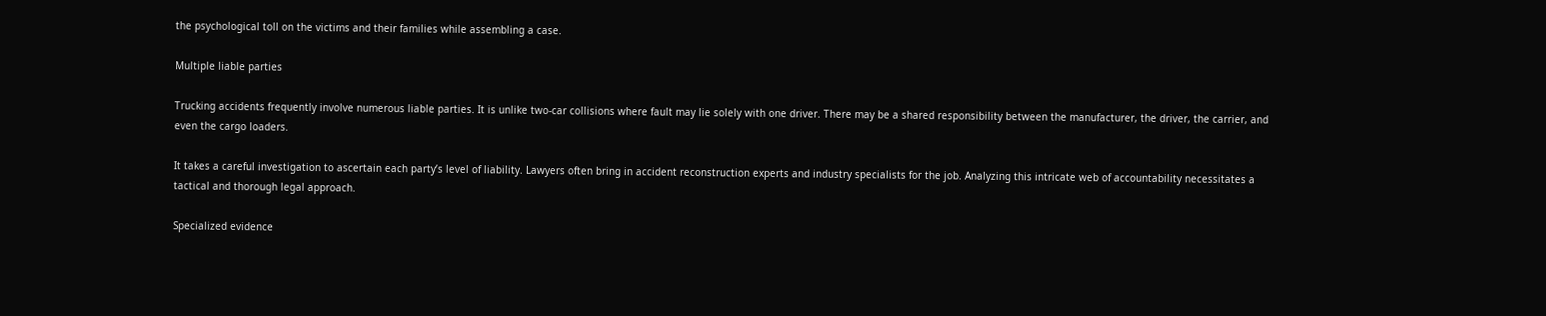the psychological toll on the victims and their families while assembling a case.

Multiple liable parties

Trucking accidents frequently involve numerous liable parties. It is unlike two-car collisions where fault may lie solely with one driver. There may be a shared responsibility between the manufacturer, the driver, the carrier, and even the cargo loaders.

It takes a careful investigation to ascertain each party’s level of liability. Lawyers often bring in accident reconstruction experts and industry specialists for the job. Analyzing this intricate web of accountability necessitates a tactical and thorough legal approach.

Specialized evidence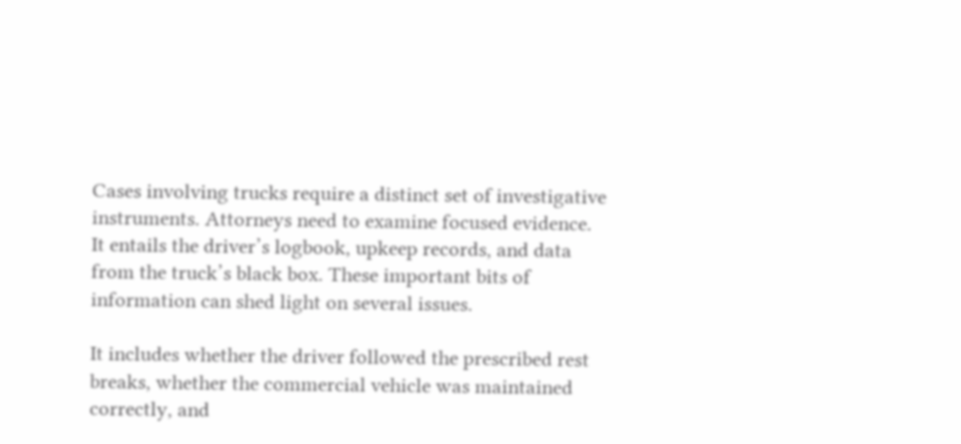Cases involving trucks require a distinct set of investigative instruments. Attorneys need to examine focused evidence. It entails the driver’s logbook, upkeep records, and data from the truck’s black box. These important bits of information can shed light on several issues.

It includes whether the driver followed the prescribed rest breaks, whether the commercial vehicle was maintained correctly, and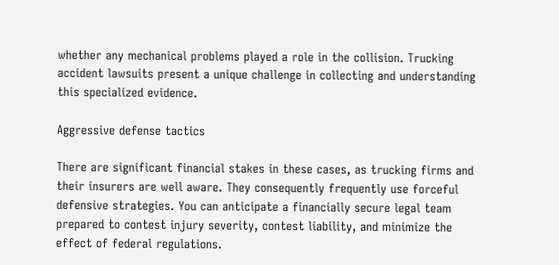whether any mechanical problems played a role in the collision. Trucking accident lawsuits present a unique challenge in collecting and understanding this specialized evidence.

Aggressive defense tactics

There are significant financial stakes in these cases, as trucking firms and their insurers are well aware. They consequently frequently use forceful defensive strategies. You can anticipate a financially secure legal team prepared to contest injury severity, contest liability, and minimize the effect of federal regulations.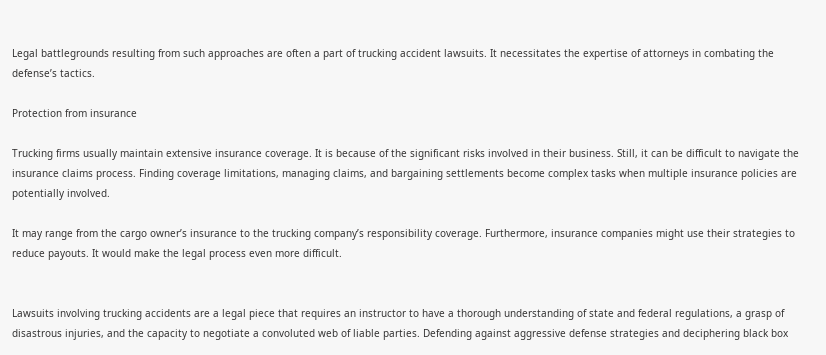Legal battlegrounds resulting from such approaches are often a part of trucking accident lawsuits. It necessitates the expertise of attorneys in combating the defense’s tactics.

Protection from insurance

Trucking firms usually maintain extensive insurance coverage. It is because of the significant risks involved in their business. Still, it can be difficult to navigate the insurance claims process. Finding coverage limitations, managing claims, and bargaining settlements become complex tasks when multiple insurance policies are potentially involved.

It may range from the cargo owner’s insurance to the trucking company’s responsibility coverage. Furthermore, insurance companies might use their strategies to reduce payouts. It would make the legal process even more difficult.


Lawsuits involving trucking accidents are a legal piece that requires an instructor to have a thorough understanding of state and federal regulations, a grasp of disastrous injuries, and the capacity to negotiate a convoluted web of liable parties. Defending against aggressive defense strategies and deciphering black box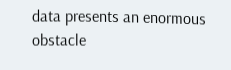data presents an enormous obstacle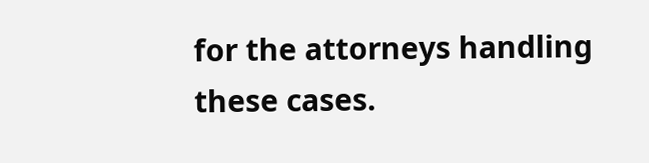for the attorneys handling these cases.